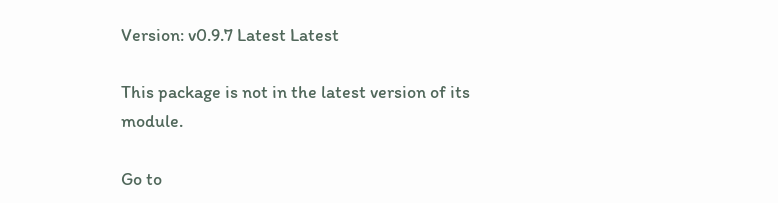Version: v0.9.7 Latest Latest

This package is not in the latest version of its module.

Go to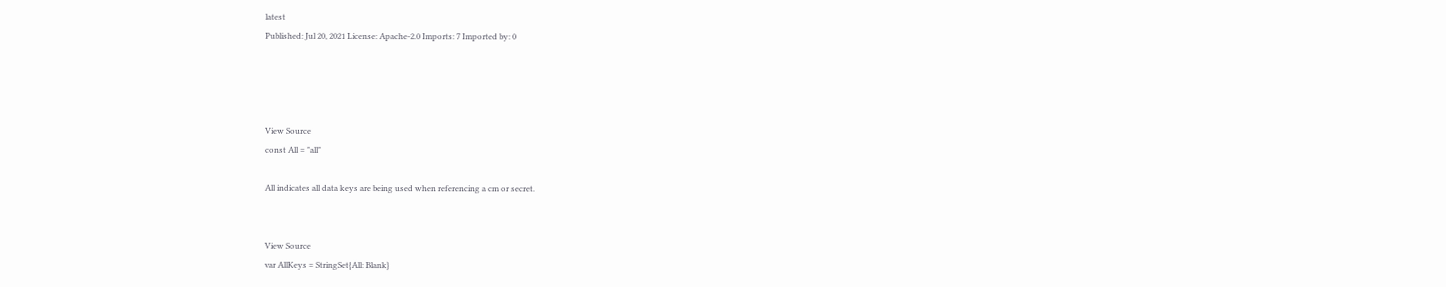latest
Published: Jul 20, 2021 License: Apache-2.0 Imports: 7 Imported by: 0




View Source
const All = "all"

All indicates all data keys are being used when referencing a cm or secret.


View Source
var AllKeys = StringSet{All: Blank}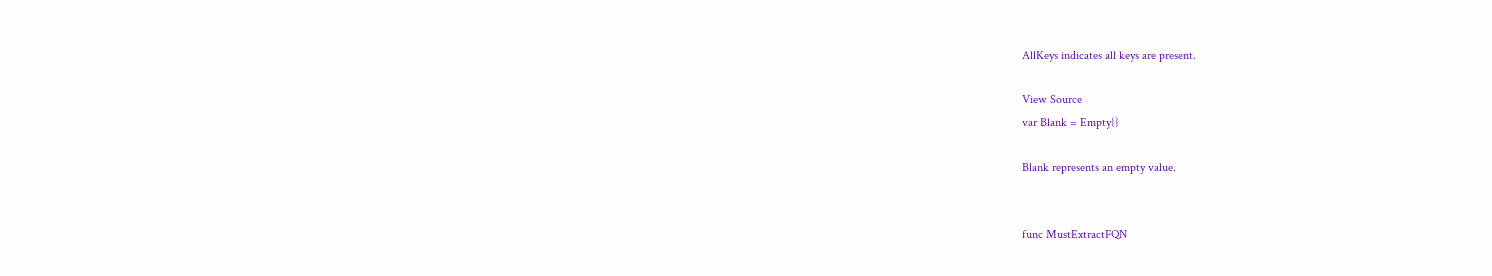AllKeys indicates all keys are present.

View Source
var Blank = Empty{}

Blank represents an empty value.


func MustExtractFQN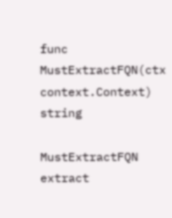func MustExtractFQN(ctx context.Context) string

MustExtractFQN extract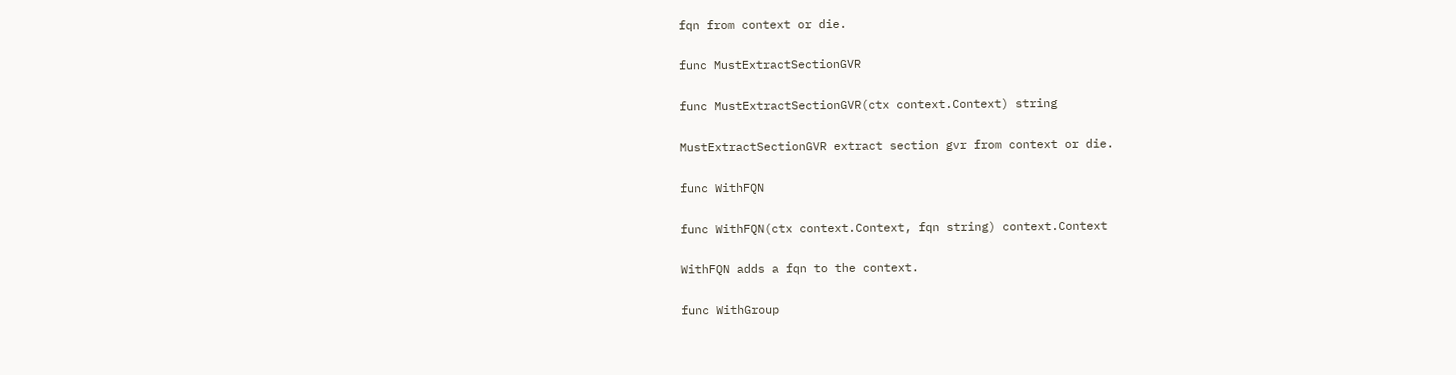fqn from context or die.

func MustExtractSectionGVR

func MustExtractSectionGVR(ctx context.Context) string

MustExtractSectionGVR extract section gvr from context or die.

func WithFQN

func WithFQN(ctx context.Context, fqn string) context.Context

WithFQN adds a fqn to the context.

func WithGroup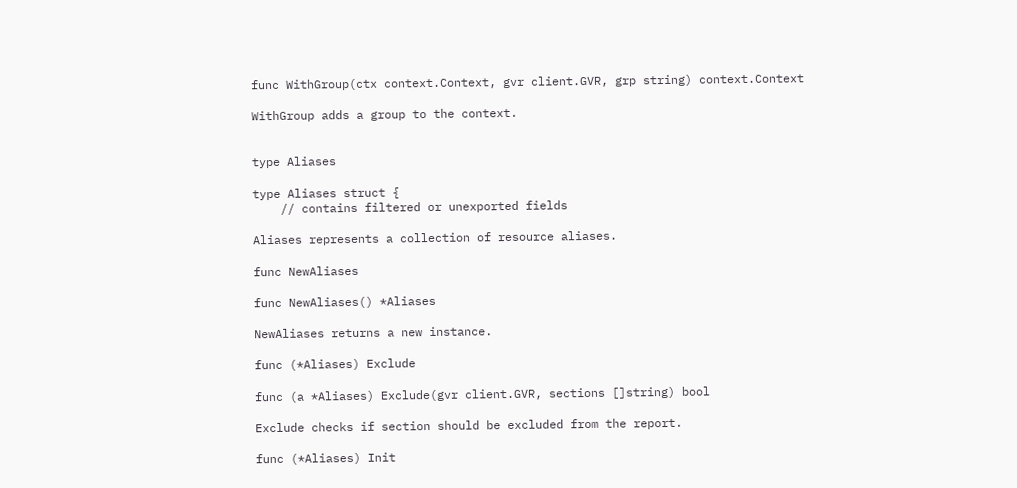func WithGroup(ctx context.Context, gvr client.GVR, grp string) context.Context

WithGroup adds a group to the context.


type Aliases

type Aliases struct {
    // contains filtered or unexported fields

Aliases represents a collection of resource aliases.

func NewAliases

func NewAliases() *Aliases

NewAliases returns a new instance.

func (*Aliases) Exclude

func (a *Aliases) Exclude(gvr client.GVR, sections []string) bool

Exclude checks if section should be excluded from the report.

func (*Aliases) Init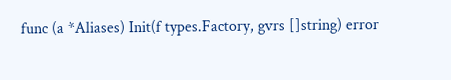func (a *Aliases) Init(f types.Factory, gvrs []string) error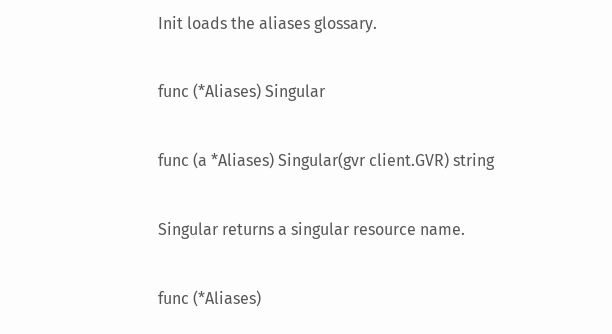Init loads the aliases glossary.

func (*Aliases) Singular

func (a *Aliases) Singular(gvr client.GVR) string

Singular returns a singular resource name.

func (*Aliases)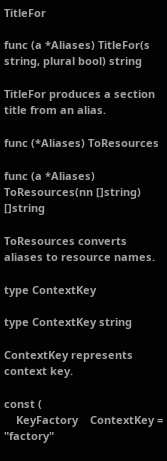TitleFor

func (a *Aliases) TitleFor(s string, plural bool) string

TitleFor produces a section title from an alias.

func (*Aliases) ToResources

func (a *Aliases) ToResources(nn []string) []string

ToResources converts aliases to resource names.

type ContextKey

type ContextKey string

ContextKey represents context key.

const (
    KeyFactory    ContextKey = "factory"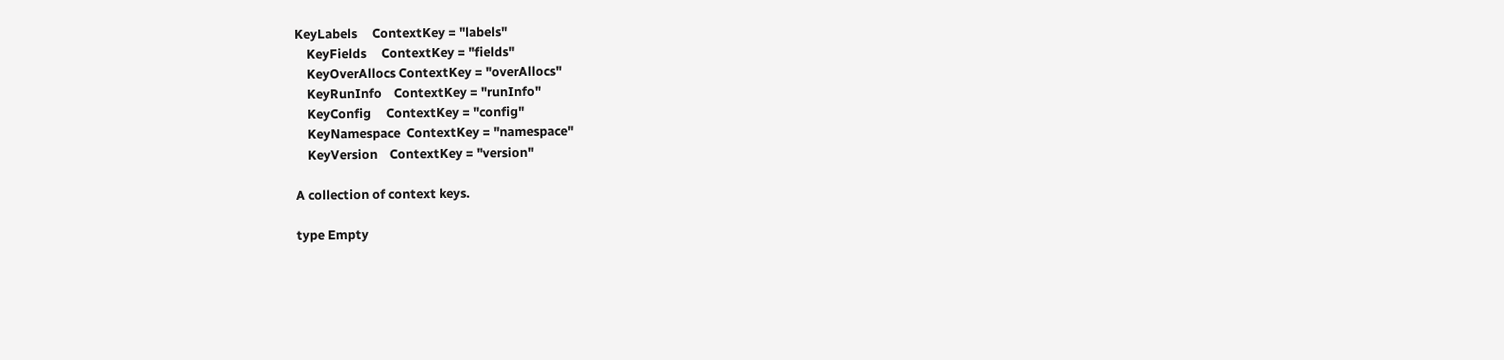KeyLabels     ContextKey = "labels"
    KeyFields     ContextKey = "fields"
    KeyOverAllocs ContextKey = "overAllocs"
    KeyRunInfo    ContextKey = "runInfo"
    KeyConfig     ContextKey = "config"
    KeyNamespace  ContextKey = "namespace"
    KeyVersion    ContextKey = "version"

A collection of context keys.

type Empty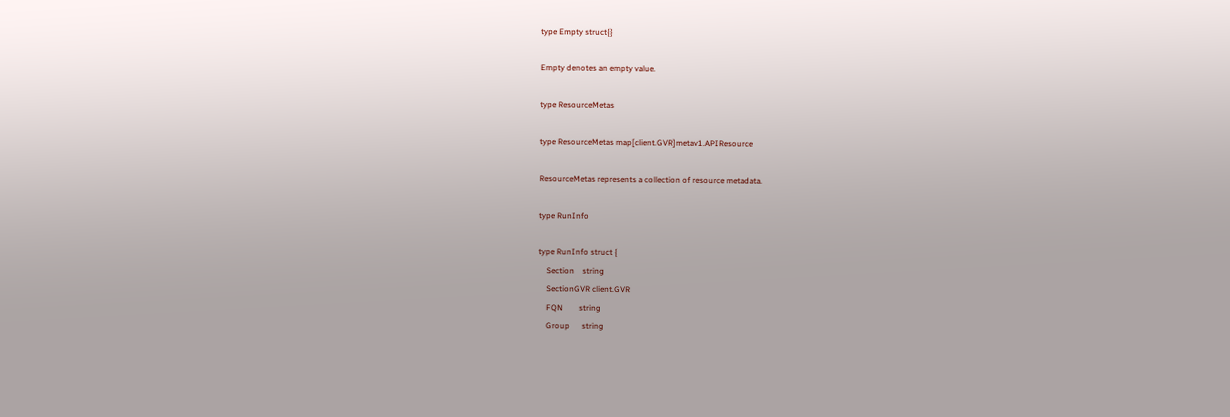type Empty struct{}

Empty denotes an empty value.

type ResourceMetas

type ResourceMetas map[client.GVR]metav1.APIResource

ResourceMetas represents a collection of resource metadata.

type RunInfo

type RunInfo struct {
    Section    string
    SectionGVR client.GVR
    FQN        string
    Group      string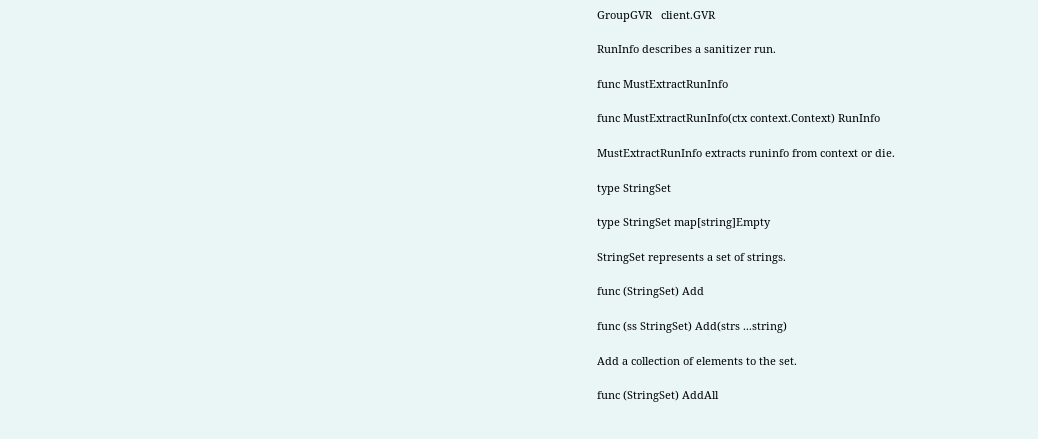GroupGVR   client.GVR

RunInfo describes a sanitizer run.

func MustExtractRunInfo

func MustExtractRunInfo(ctx context.Context) RunInfo

MustExtractRunInfo extracts runinfo from context or die.

type StringSet

type StringSet map[string]Empty

StringSet represents a set of strings.

func (StringSet) Add

func (ss StringSet) Add(strs ...string)

Add a collection of elements to the set.

func (StringSet) AddAll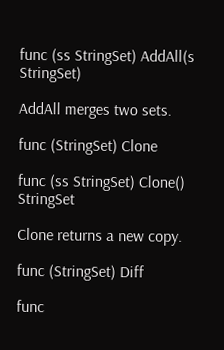func (ss StringSet) AddAll(s StringSet)

AddAll merges two sets.

func (StringSet) Clone

func (ss StringSet) Clone() StringSet

Clone returns a new copy.

func (StringSet) Diff

func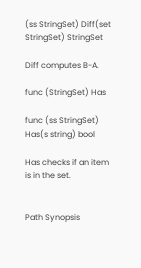(ss StringSet) Diff(set StringSet) StringSet

Diff computes B-A.

func (StringSet) Has

func (ss StringSet) Has(s string) bool

Has checks if an item is in the set.


Path Synopsis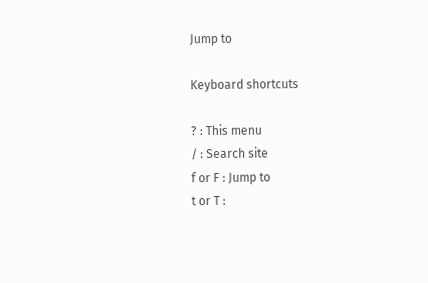Jump to

Keyboard shortcuts

? : This menu
/ : Search site
f or F : Jump to
t or T :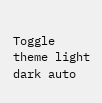Toggle theme light dark auto